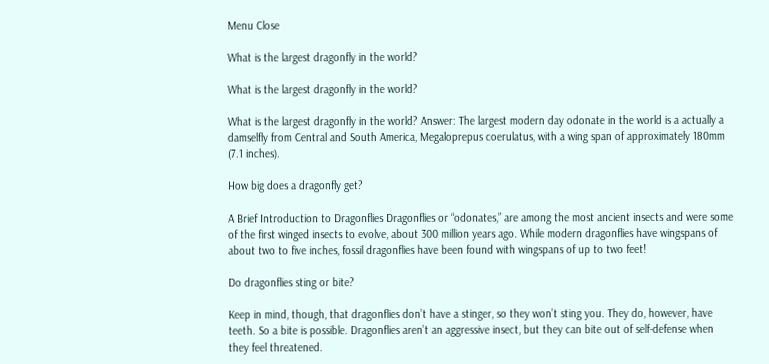Menu Close

What is the largest dragonfly in the world?

What is the largest dragonfly in the world?

What is the largest dragonfly in the world? Answer: The largest modern day odonate in the world is a actually a damselfly from Central and South America, Megaloprepus coerulatus, with a wing span of approximately 180mm (7.1 inches).

How big does a dragonfly get?

A Brief Introduction to Dragonflies Dragonflies or “odonates,” are among the most ancient insects and were some of the first winged insects to evolve, about 300 million years ago. While modern dragonflies have wingspans of about two to five inches, fossil dragonflies have been found with wingspans of up to two feet!

Do dragonflies sting or bite?

Keep in mind, though, that dragonflies don’t have a stinger, so they won’t sting you. They do, however, have teeth. So a bite is possible. Dragonflies aren’t an aggressive insect, but they can bite out of self-defense when they feel threatened.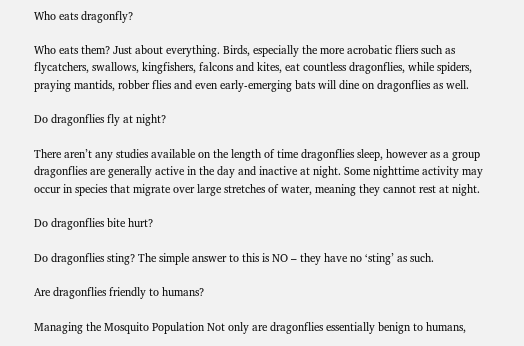Who eats dragonfly?

Who eats them? Just about everything. Birds, especially the more acrobatic fliers such as flycatchers, swallows, kingfishers, falcons and kites, eat countless dragonflies, while spiders, praying mantids, robber flies and even early-emerging bats will dine on dragonflies as well.

Do dragonflies fly at night?

There aren’t any studies available on the length of time dragonflies sleep, however as a group dragonflies are generally active in the day and inactive at night. Some nighttime activity may occur in species that migrate over large stretches of water, meaning they cannot rest at night.

Do dragonflies bite hurt?

Do dragonflies sting? The simple answer to this is NO – they have no ‘sting’ as such.

Are dragonflies friendly to humans?

Managing the Mosquito Population Not only are dragonflies essentially benign to humans,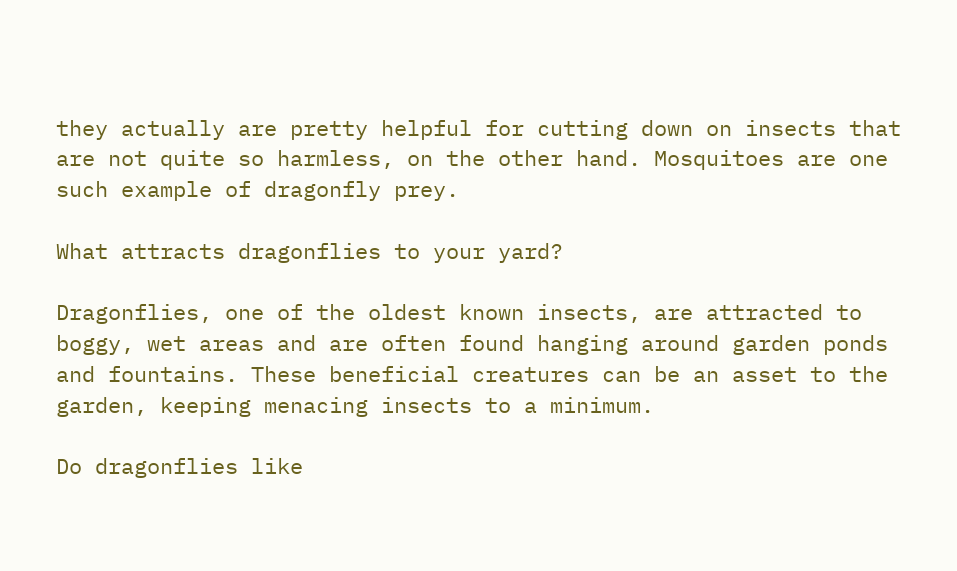they actually are pretty helpful for cutting down on insects that are not quite so harmless, on the other hand. Mosquitoes are one such example of dragonfly prey.

What attracts dragonflies to your yard?

Dragonflies, one of the oldest known insects, are attracted to boggy, wet areas and are often found hanging around garden ponds and fountains. These beneficial creatures can be an asset to the garden, keeping menacing insects to a minimum.

Do dragonflies like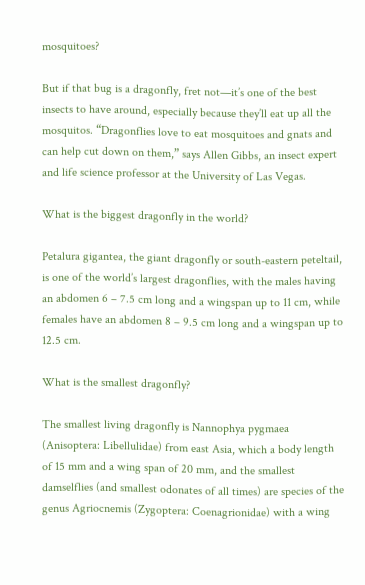mosquitoes?

But if that bug is a dragonfly, fret not—it’s one of the best insects to have around, especially because they’ll eat up all the mosquitos. “Dragonflies love to eat mosquitoes and gnats and can help cut down on them,” says Allen Gibbs, an insect expert and life science professor at the University of Las Vegas.

What is the biggest dragonfly in the world?

Petalura gigantea, the giant dragonfly or south-eastern peteltail, is one of the world’s largest dragonflies, with the males having an abdomen 6 – 7.5 cm long and a wingspan up to 11 cm, while females have an abdomen 8 – 9.5 cm long and a wingspan up to 12.5 cm.

What is the smallest dragonfly?

The smallest living dragonfly is Nannophya pygmaea (Anisoptera: Libellulidae) from east Asia, which a body length of 15 mm and a wing span of 20 mm, and the smallest damselflies (and smallest odonates of all times) are species of the genus Agriocnemis (Zygoptera: Coenagrionidae) with a wing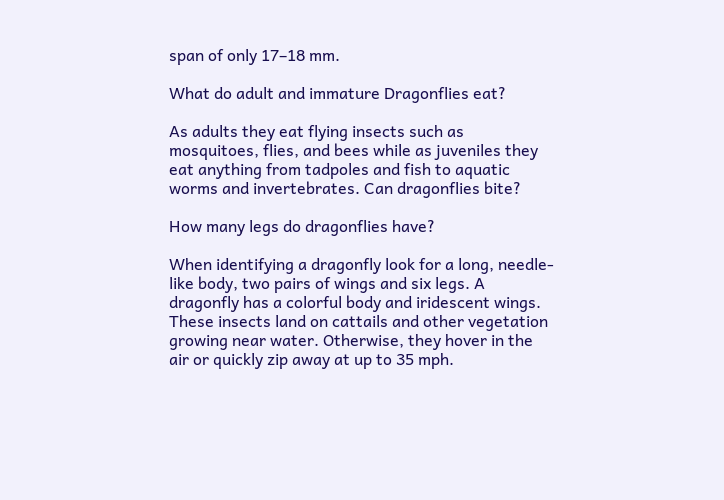span of only 17–18 mm.

What do adult and immature Dragonflies eat?

As adults they eat flying insects such as mosquitoes, flies, and bees while as juveniles they eat anything from tadpoles and fish to aquatic worms and invertebrates. Can dragonflies bite?

How many legs do dragonflies have?

When identifying a dragonfly look for a long, needle-like body, two pairs of wings and six legs. A dragonfly has a colorful body and iridescent wings. These insects land on cattails and other vegetation growing near water. Otherwise, they hover in the air or quickly zip away at up to 35 mph.